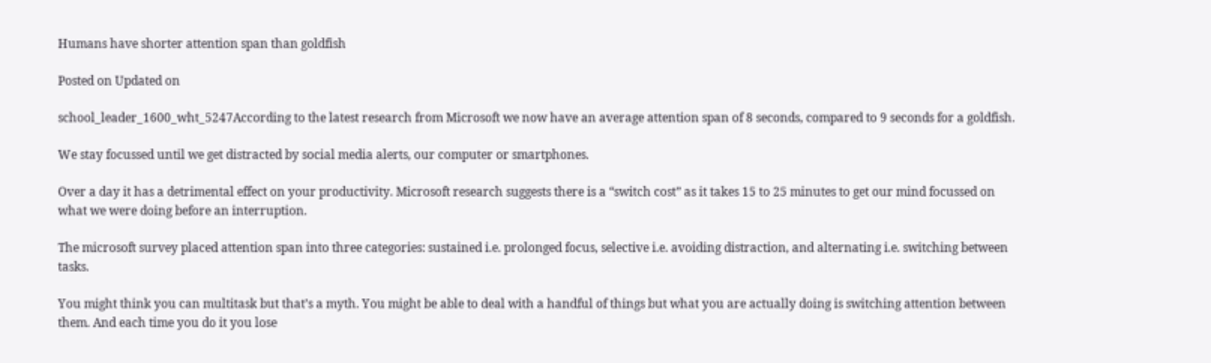Humans have shorter attention span than goldfish

Posted on Updated on

school_leader_1600_wht_5247According to the latest research from Microsoft we now have an average attention span of 8 seconds, compared to 9 seconds for a goldfish.

We stay focussed until we get distracted by social media alerts, our computer or smartphones.

Over a day it has a detrimental effect on your productivity. Microsoft research suggests there is a “switch cost” as it takes 15 to 25 minutes to get our mind focussed on what we were doing before an interruption.

The microsoft survey placed attention span into three categories: sustained i.e. prolonged focus, selective i.e. avoiding distraction, and alternating i.e. switching between tasks.

You might think you can multitask but that’s a myth. You might be able to deal with a handful of things but what you are actually doing is switching attention between them. And each time you do it you lose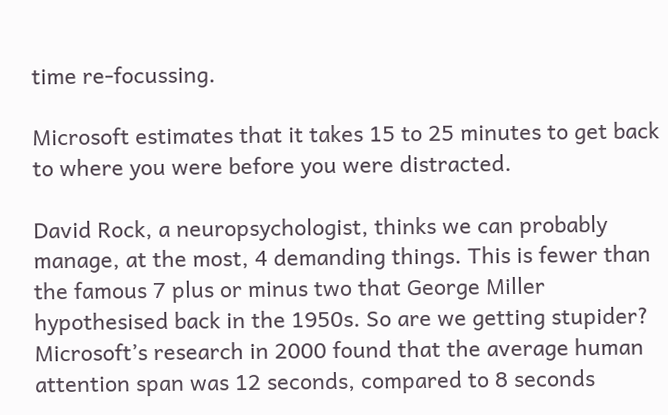time re-focussing.

Microsoft estimates that it takes 15 to 25 minutes to get back to where you were before you were distracted.

David Rock, a neuropsychologist, thinks we can probably manage, at the most, 4 demanding things. This is fewer than the famous 7 plus or minus two that George Miller hypothesised back in the 1950s. So are we getting stupider? Microsoft’s research in 2000 found that the average human attention span was 12 seconds, compared to 8 seconds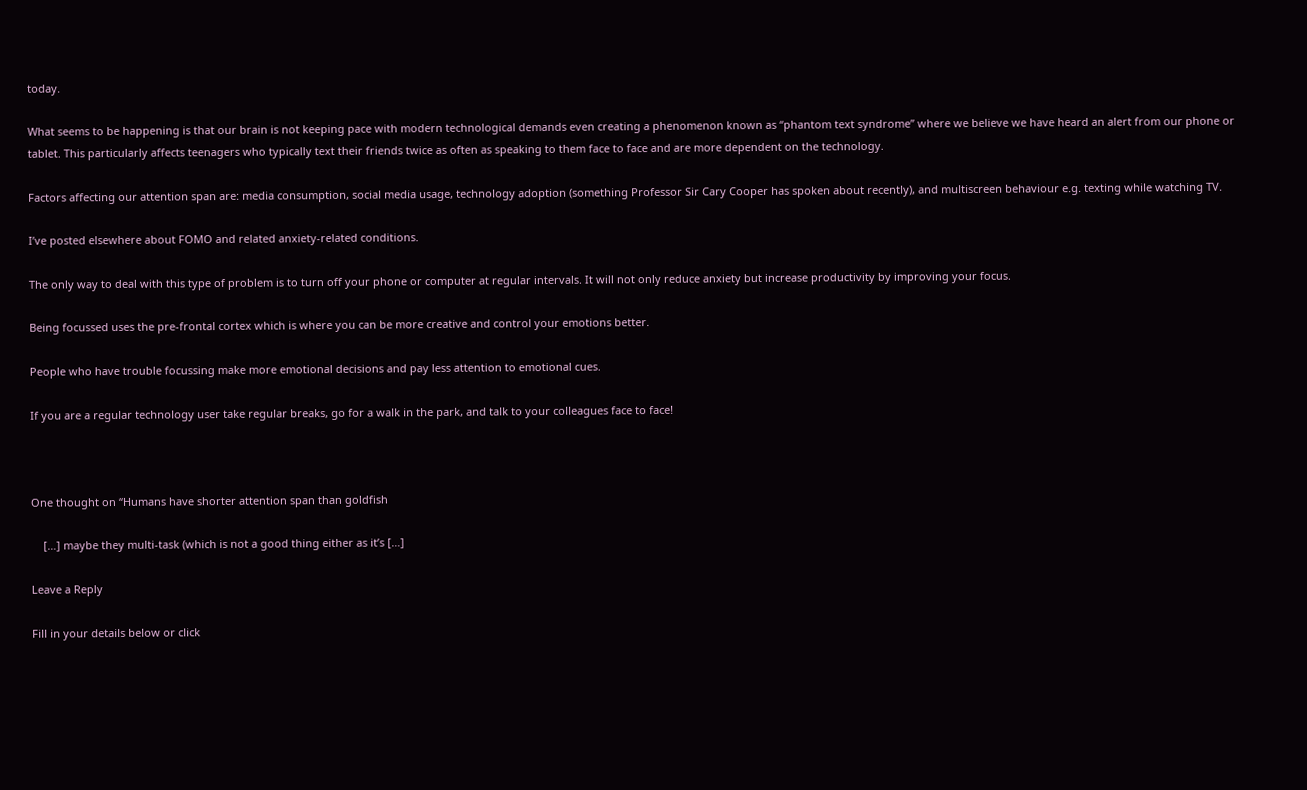today.

What seems to be happening is that our brain is not keeping pace with modern technological demands even creating a phenomenon known as “phantom text syndrome” where we believe we have heard an alert from our phone or tablet. This particularly affects teenagers who typically text their friends twice as often as speaking to them face to face and are more dependent on the technology.

Factors affecting our attention span are: media consumption, social media usage, technology adoption (something Professor Sir Cary Cooper has spoken about recently), and multiscreen behaviour e.g. texting while watching TV.

I’ve posted elsewhere about FOMO and related anxiety-related conditions.

The only way to deal with this type of problem is to turn off your phone or computer at regular intervals. It will not only reduce anxiety but increase productivity by improving your focus.

Being focussed uses the pre-frontal cortex which is where you can be more creative and control your emotions better.

People who have trouble focussing make more emotional decisions and pay less attention to emotional cues.

If you are a regular technology user take regular breaks, go for a walk in the park, and talk to your colleagues face to face!



One thought on “Humans have shorter attention span than goldfish

    […] maybe they multi-task (which is not a good thing either as it’s […]

Leave a Reply

Fill in your details below or click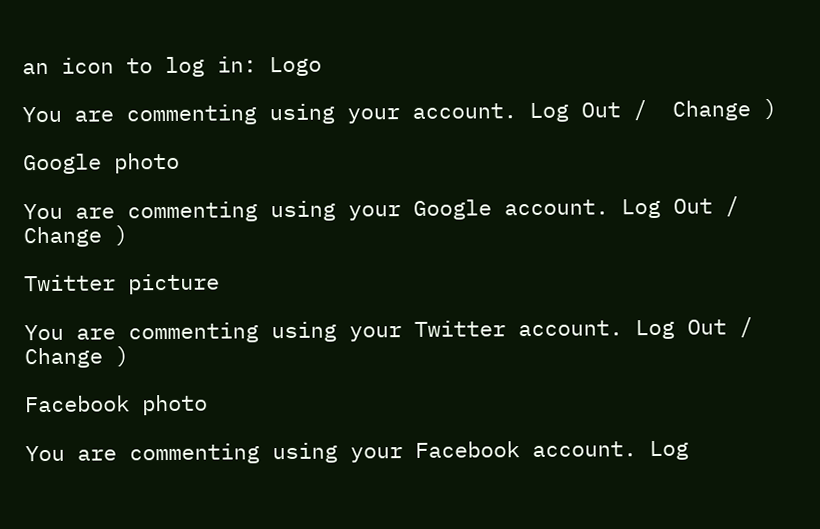an icon to log in: Logo

You are commenting using your account. Log Out /  Change )

Google photo

You are commenting using your Google account. Log Out /  Change )

Twitter picture

You are commenting using your Twitter account. Log Out /  Change )

Facebook photo

You are commenting using your Facebook account. Log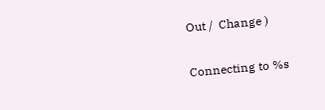Out /  Change )

Connecting to %s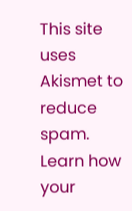This site uses Akismet to reduce spam. Learn how your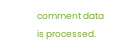comment data is processed.